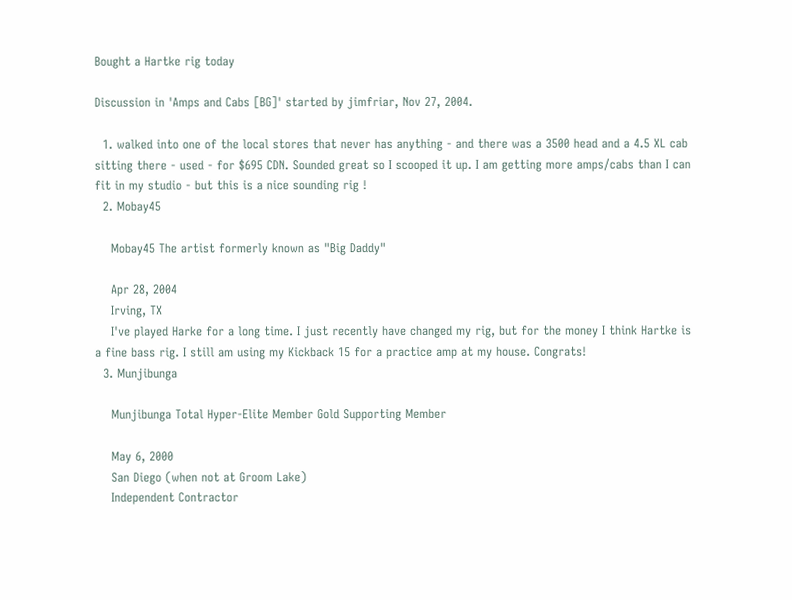Bought a Hartke rig today

Discussion in 'Amps and Cabs [BG]' started by jimfriar, Nov 27, 2004.

  1. walked into one of the local stores that never has anything - and there was a 3500 head and a 4.5 XL cab sitting there - used - for $695 CDN. Sounded great so I scooped it up. I am getting more amps/cabs than I can fit in my studio - but this is a nice sounding rig !
  2. Mobay45

    Mobay45 The artist formerly known as "Big Daddy"

    Apr 28, 2004
    Irving, TX
    I've played Harke for a long time. I just recently have changed my rig, but for the money I think Hartke is a fine bass rig. I still am using my Kickback 15 for a practice amp at my house. Congrats!
  3. Munjibunga

    Munjibunga Total Hyper-Elite Member Gold Supporting Member

    May 6, 2000
    San Diego (when not at Groom Lake)
    Independent Contractor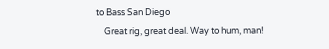to Bass San Diego
    Great rig, great deal. Way to hum, man!